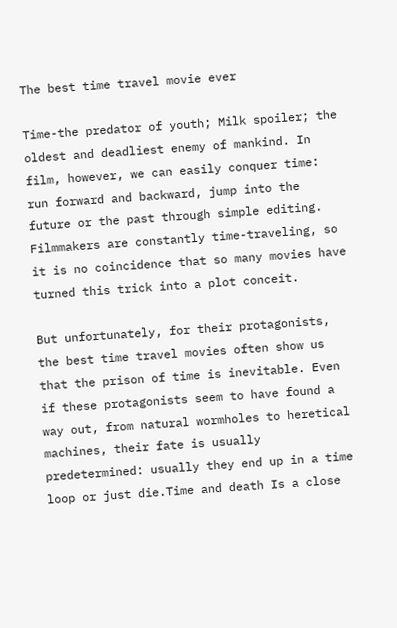The best time travel movie ever

Time-the predator of youth; Milk spoiler; the oldest and deadliest enemy of mankind. In film, however, we can easily conquer time: run forward and backward, jump into the future or the past through simple editing. Filmmakers are constantly time-traveling, so it is no coincidence that so many movies have turned this trick into a plot conceit.

But unfortunately, for their protagonists, the best time travel movies often show us that the prison of time is inevitable. Even if these protagonists seem to have found a way out, from natural wormholes to heretical machines, their fate is usually predetermined: usually they end up in a time loop or just die.Time and death Is a close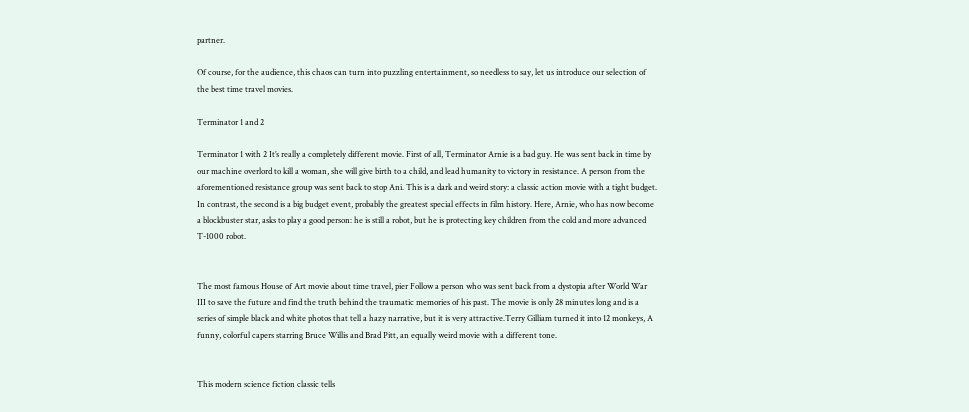partner.

Of course, for the audience, this chaos can turn into puzzling entertainment, so needless to say, let us introduce our selection of the best time travel movies.

Terminator 1 and 2

Terminator 1 with 2 It’s really a completely different movie. First of all, Terminator Arnie is a bad guy. He was sent back in time by our machine overlord to kill a woman, she will give birth to a child, and lead humanity to victory in resistance. A person from the aforementioned resistance group was sent back to stop Ani. This is a dark and weird story: a classic action movie with a tight budget. In contrast, the second is a big budget event, probably the greatest special effects in film history. Here, Arnie, who has now become a blockbuster star, asks to play a good person: he is still a robot, but he is protecting key children from the cold and more advanced T-1000 robot.


The most famous House of Art movie about time travel, pier Follow a person who was sent back from a dystopia after World War III to save the future and find the truth behind the traumatic memories of his past. The movie is only 28 minutes long and is a series of simple black and white photos that tell a hazy narrative, but it is very attractive.Terry Gilliam turned it into 12 monkeys, A funny, colorful capers starring Bruce Willis and Brad Pitt, an equally weird movie with a different tone.


This modern science fiction classic tells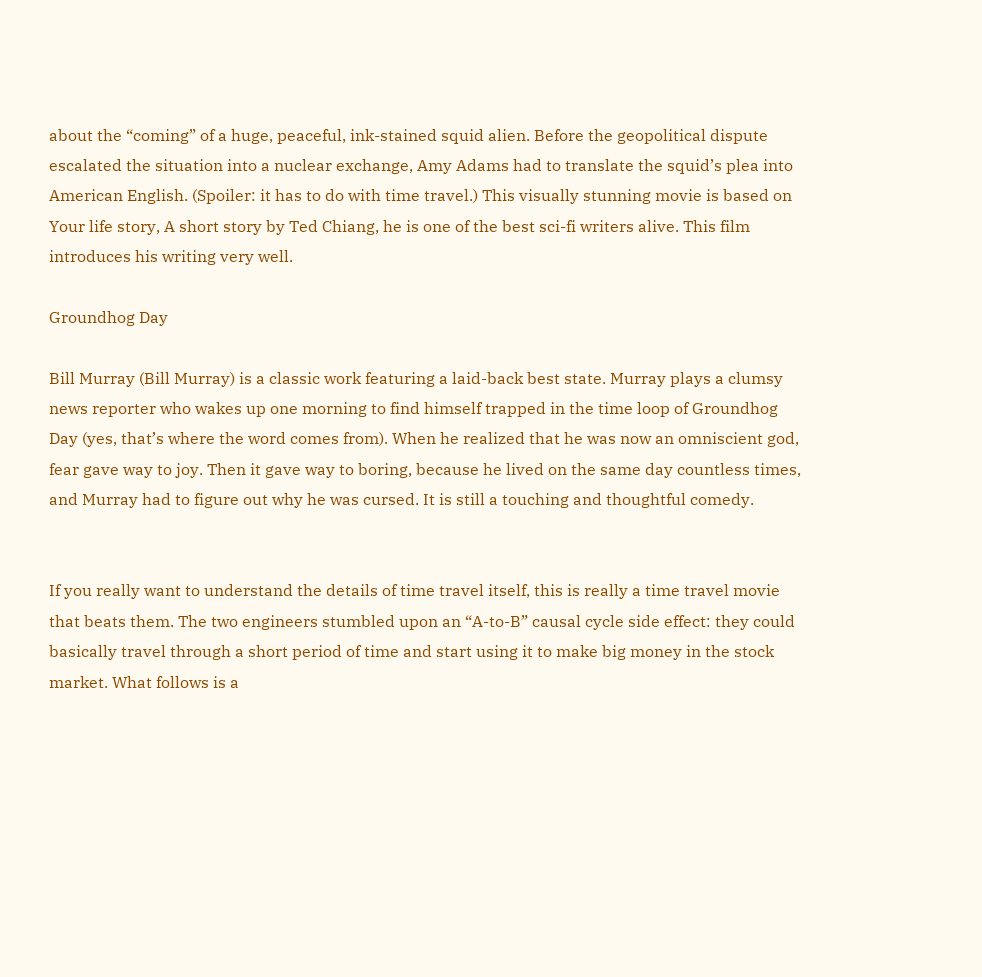about the “coming” of a huge, peaceful, ink-stained squid alien. Before the geopolitical dispute escalated the situation into a nuclear exchange, Amy Adams had to translate the squid’s plea into American English. (Spoiler: it has to do with time travel.) This visually stunning movie is based on Your life story, A short story by Ted Chiang, he is one of the best sci-fi writers alive. This film introduces his writing very well.

Groundhog Day

Bill Murray (Bill Murray) is a classic work featuring a laid-back best state. Murray plays a clumsy news reporter who wakes up one morning to find himself trapped in the time loop of Groundhog Day (yes, that’s where the word comes from). When he realized that he was now an omniscient god, fear gave way to joy. Then it gave way to boring, because he lived on the same day countless times, and Murray had to figure out why he was cursed. It is still a touching and thoughtful comedy.


If you really want to understand the details of time travel itself, this is really a time travel movie that beats them. The two engineers stumbled upon an “A-to-B” causal cycle side effect: they could basically travel through a short period of time and start using it to make big money in the stock market. What follows is a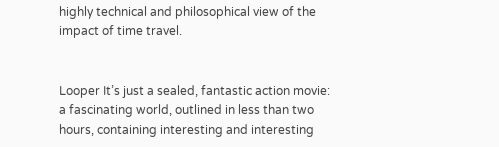highly technical and philosophical view of the impact of time travel.


Looper It’s just a sealed, fantastic action movie: a fascinating world, outlined in less than two hours, containing interesting and interesting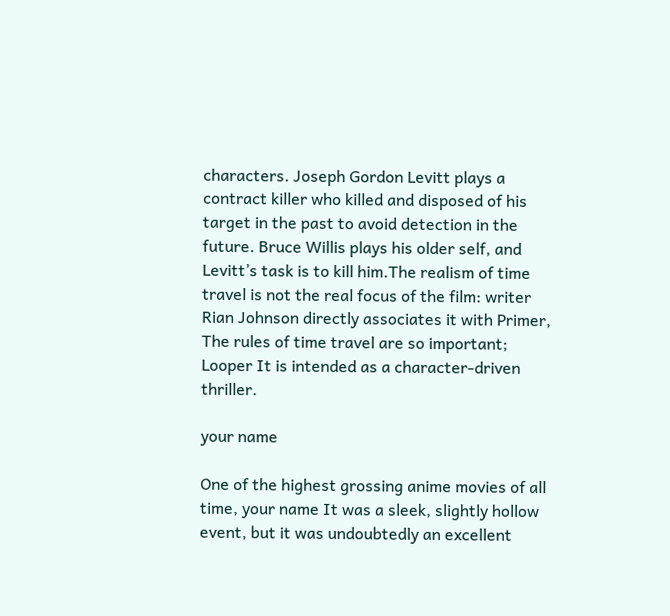characters. Joseph Gordon Levitt plays a contract killer who killed and disposed of his target in the past to avoid detection in the future. Bruce Willis plays his older self, and Levitt’s task is to kill him.The realism of time travel is not the real focus of the film: writer Rian Johnson directly associates it with Primer, The rules of time travel are so important; Looper It is intended as a character-driven thriller.

your name

One of the highest grossing anime movies of all time, your name It was a sleek, slightly hollow event, but it was undoubtedly an excellent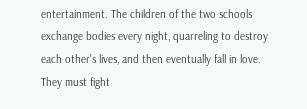entertainment. The children of the two schools exchange bodies every night, quarreling to destroy each other’s lives, and then eventually fall in love. They must fight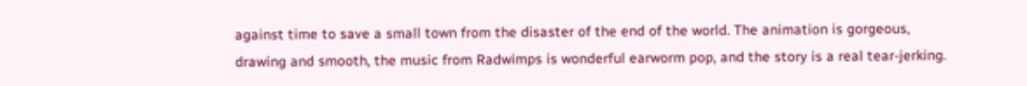against time to save a small town from the disaster of the end of the world. The animation is gorgeous, drawing and smooth, the music from Radwimps is wonderful earworm pop, and the story is a real tear-jerking.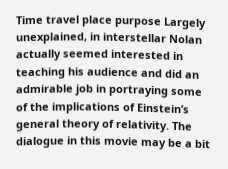Time travel place purpose Largely unexplained, in interstellar Nolan actually seemed interested in teaching his audience and did an admirable job in portraying some of the implications of Einstein’s general theory of relativity. The dialogue in this movie may be a bit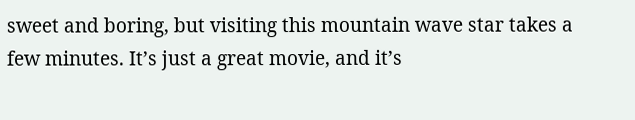sweet and boring, but visiting this mountain wave star takes a few minutes. It’s just a great movie, and it’s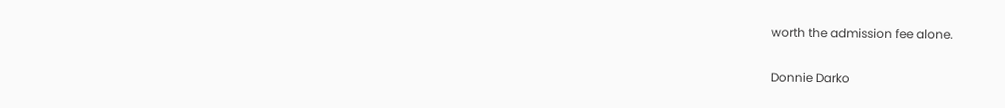worth the admission fee alone.

Donnie Darko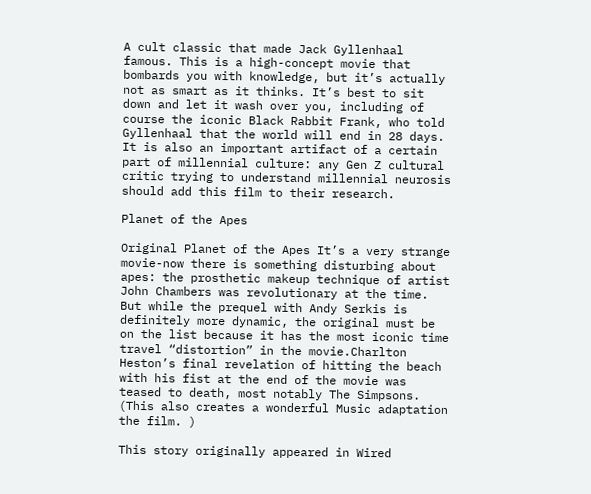A cult classic that made Jack Gyllenhaal famous. This is a high-concept movie that bombards you with knowledge, but it’s actually not as smart as it thinks. It’s best to sit down and let it wash over you, including of course the iconic Black Rabbit Frank, who told Gyllenhaal that the world will end in 28 days. It is also an important artifact of a certain part of millennial culture: any Gen Z cultural critic trying to understand millennial neurosis should add this film to their research.

Planet of the Apes

Original Planet of the Apes It’s a very strange movie-now there is something disturbing about apes: the prosthetic makeup technique of artist John Chambers was revolutionary at the time. But while the prequel with Andy Serkis is definitely more dynamic, the original must be on the list because it has the most iconic time travel “distortion” in the movie.Charlton Heston’s final revelation of hitting the beach with his fist at the end of the movie was teased to death, most notably The Simpsons. (This also creates a wonderful Music adaptation the film. )

This story originally appeared in Wired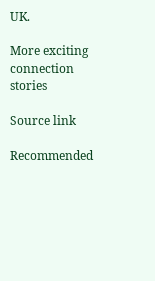UK.

More exciting connection stories

Source link

Recommended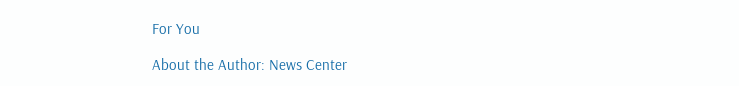For You

About the Author: News Center